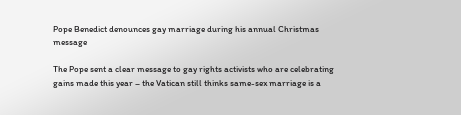Pope Benedict denounces gay marriage during his annual Christmas message

The Pope sent a clear message to gay rights activists who are celebrating gains made this year – the Vatican still thinks same-sex marriage is a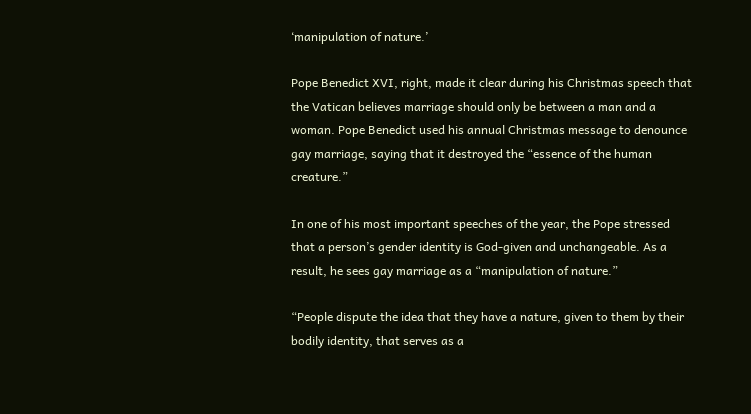‘manipulation of nature.’

Pope Benedict XVI, right, made it clear during his Christmas speech that the Vatican believes marriage should only be between a man and a woman. Pope Benedict used his annual Christmas message to denounce gay marriage, saying that it destroyed the “essence of the human creature.”

In one of his most important speeches of the year, the Pope stressed that a person’s gender identity is God-given and unchangeable. As a result, he sees gay marriage as a “manipulation of nature.”

“People dispute the idea that they have a nature, given to them by their bodily identity, that serves as a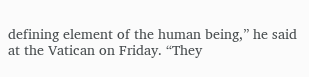defining element of the human being,” he said at the Vatican on Friday. “They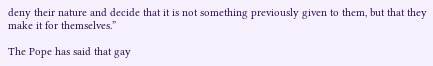deny their nature and decide that it is not something previously given to them, but that they make it for themselves.”

The Pope has said that gay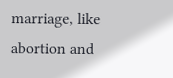marriage, like abortion and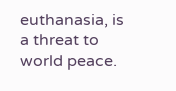euthanasia, is a threat to world peace.